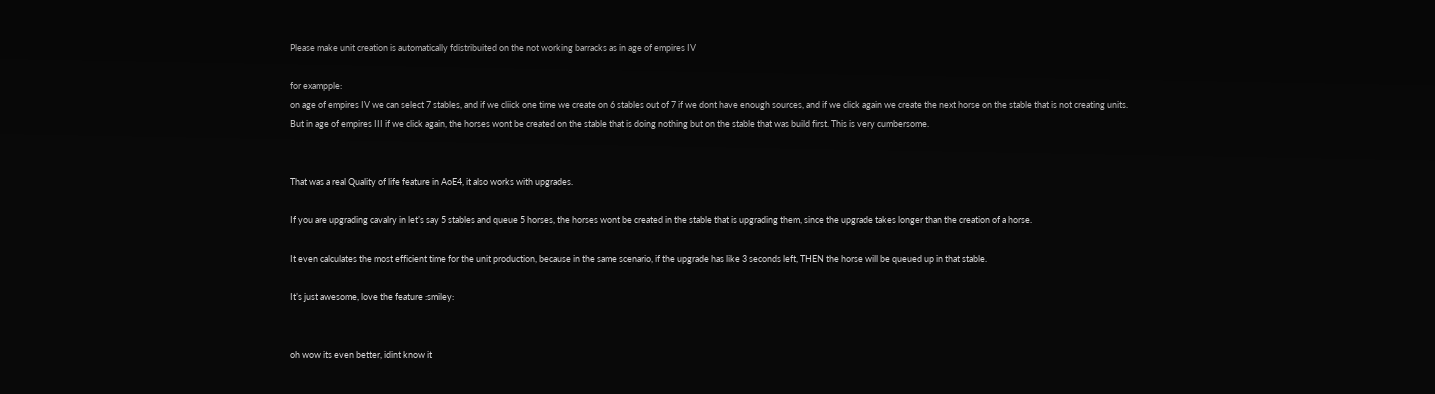Please make unit creation is automatically fdistribuited on the not working barracks as in age of empires IV

for exampple:
on age of empires IV we can select 7 stables, and if we cliick one time we create on 6 stables out of 7 if we dont have enough sources, and if we click again we create the next horse on the stable that is not creating units.
But in age of empires III if we click again, the horses wont be created on the stable that is doing nothing but on the stable that was build first. This is very cumbersome.


That was a real Quality of life feature in AoE4, it also works with upgrades.

If you are upgrading cavalry in let’s say 5 stables and queue 5 horses, the horses wont be created in the stable that is upgrading them, since the upgrade takes longer than the creation of a horse.

It even calculates the most efficient time for the unit production, because in the same scenario, if the upgrade has like 3 seconds left, THEN the horse will be queued up in that stable.

It’s just awesome, love the feature :smiley:


oh wow its even better, idint know it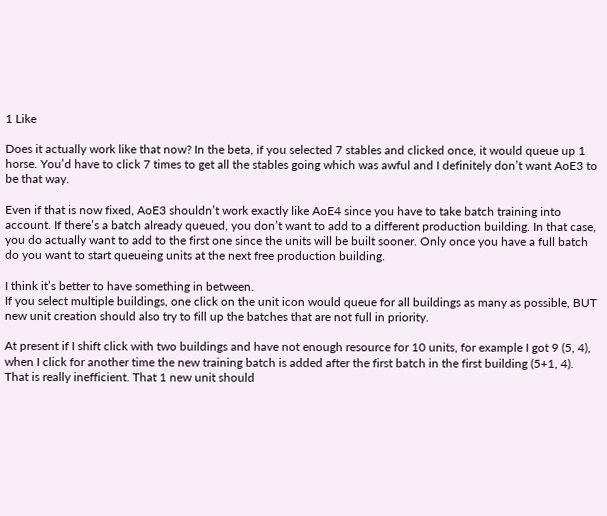1 Like

Does it actually work like that now? In the beta, if you selected 7 stables and clicked once, it would queue up 1 horse. You’d have to click 7 times to get all the stables going which was awful and I definitely don’t want AoE3 to be that way.

Even if that is now fixed, AoE3 shouldn’t work exactly like AoE4 since you have to take batch training into account. If there’s a batch already queued, you don’t want to add to a different production building. In that case, you do actually want to add to the first one since the units will be built sooner. Only once you have a full batch do you want to start queueing units at the next free production building.

I think it’s better to have something in between.
If you select multiple buildings, one click on the unit icon would queue for all buildings as many as possible, BUT new unit creation should also try to fill up the batches that are not full in priority.

At present if I shift click with two buildings and have not enough resource for 10 units, for example I got 9 (5, 4), when I click for another time the new training batch is added after the first batch in the first building (5+1, 4). That is really inefficient. That 1 new unit should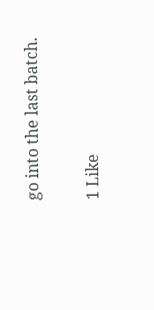go into the last batch.

1 Like